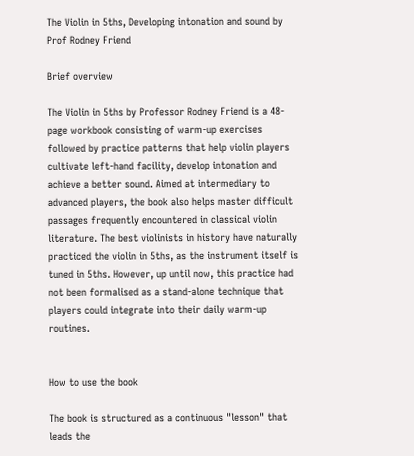The Violin in 5ths, Developing intonation and sound by Prof Rodney Friend

Brief overview

The Violin in 5ths by Professor Rodney Friend is a 48-page workbook consisting of warm-up exercises followed by practice patterns that help violin players cultivate left-hand facility, develop intonation and achieve a better sound. Aimed at intermediary to advanced players, the book also helps master difficult passages frequently encountered in classical violin literature. The best violinists in history have naturally practiced the violin in 5ths, as the instrument itself is tuned in 5ths. However, up until now, this practice had not been formalised as a stand-alone technique that players could integrate into their daily warm-up routines.


How to use the book

The book is structured as a continuous "lesson" that leads the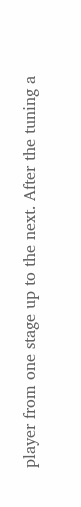player from one stage up to the next. After the tuning a